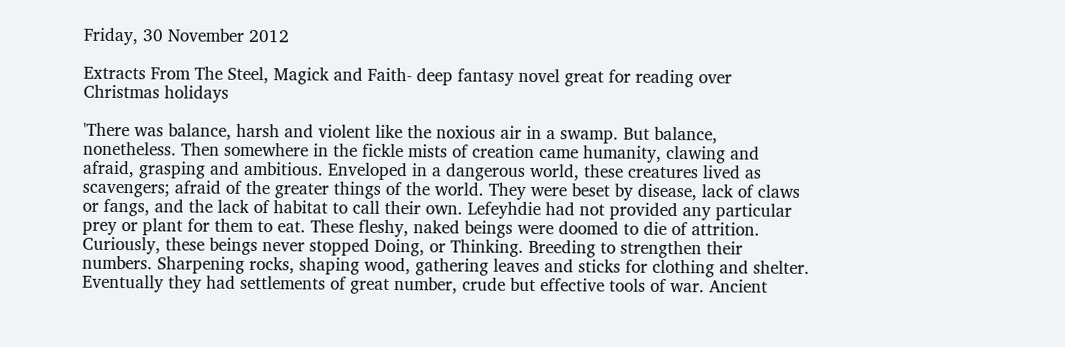Friday, 30 November 2012

Extracts From The Steel, Magick and Faith- deep fantasy novel great for reading over Christmas holidays

'There was balance, harsh and violent like the noxious air in a swamp. But balance, nonetheless. Then somewhere in the fickle mists of creation came humanity, clawing and afraid, grasping and ambitious. Enveloped in a dangerous world, these creatures lived as scavengers; afraid of the greater things of the world. They were beset by disease, lack of claws or fangs, and the lack of habitat to call their own. Lefeyhdie had not provided any particular prey or plant for them to eat. These fleshy, naked beings were doomed to die of attrition. Curiously, these beings never stopped Doing, or Thinking. Breeding to strengthen their numbers. Sharpening rocks, shaping wood, gathering leaves and sticks for clothing and shelter. Eventually they had settlements of great number, crude but effective tools of war. Ancient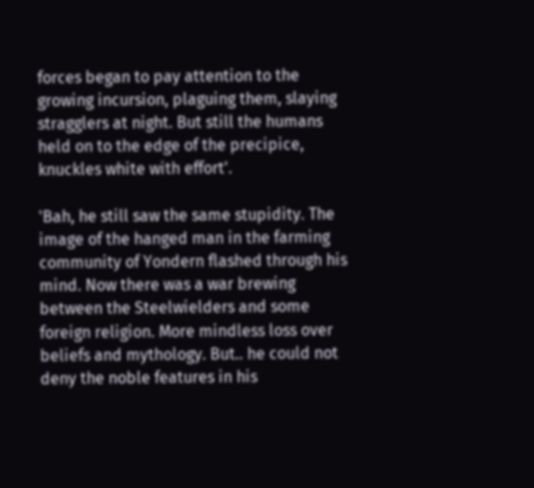forces began to pay attention to the growing incursion, plaguing them, slaying stragglers at night. But still the humans held on to the edge of the precipice, knuckles white with effort'.

'Bah, he still saw the same stupidity. The image of the hanged man in the farming community of Yondern flashed through his mind. Now there was a war brewing between the Steelwielders and some foreign religion. More mindless loss over beliefs and mythology. But.. he could not deny the noble features in his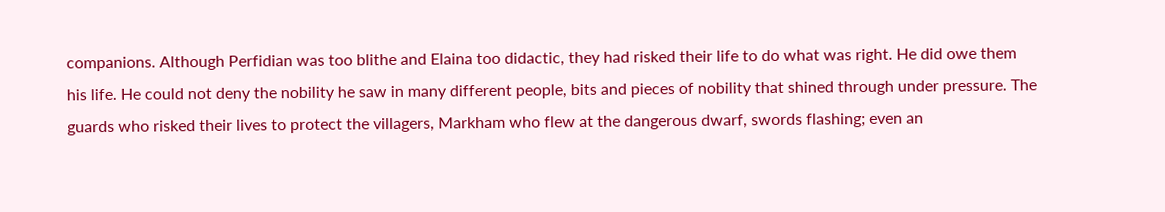companions. Although Perfidian was too blithe and Elaina too didactic, they had risked their life to do what was right. He did owe them his life. He could not deny the nobility he saw in many different people, bits and pieces of nobility that shined through under pressure. The guards who risked their lives to protect the villagers, Markham who flew at the dangerous dwarf, swords flashing; even an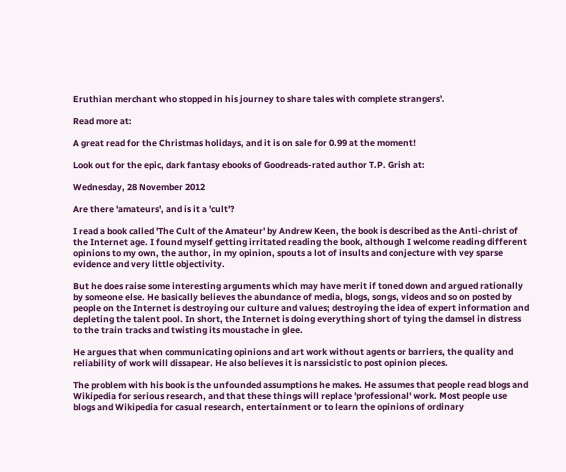Eruthian merchant who stopped in his journey to share tales with complete strangers'.

Read more at:

A great read for the Christmas holidays, and it is on sale for 0.99 at the moment!

Look out for the epic, dark fantasy ebooks of Goodreads-rated author T.P. Grish at:

Wednesday, 28 November 2012

Are there 'amateurs', and is it a 'cult'?

I read a book called 'The Cult of the Amateur' by Andrew Keen, the book is described as the Anti-christ of the Internet age. I found myself getting irritated reading the book, although I welcome reading different opinions to my own, the author, in my opinion, spouts a lot of insults and conjecture with vey sparse evidence and very little objectivity.

But he does raise some interesting arguments which may have merit if toned down and argued rationally by someone else. He basically believes the abundance of media, blogs, songs, videos and so on posted by people on the Internet is destroying our culture and values; destroying the idea of expert information and depleting the talent pool. In short, the Internet is doing everything short of tying the damsel in distress to the train tracks and twisting its moustache in glee.

He argues that when communicating opinions and art work without agents or barriers, the quality and reliability of work will dissapear. He also believes it is narssicistic to post opinion pieces.

The problem with his book is the unfounded assumptions he makes. He assumes that people read blogs and Wikipedia for serious research, and that these things will replace 'professional' work. Most people use blogs and Wikipedia for casual research, entertainment or to learn the opinions of ordinary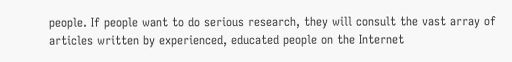people. If people want to do serious research, they will consult the vast array of articles written by experienced, educated people on the Internet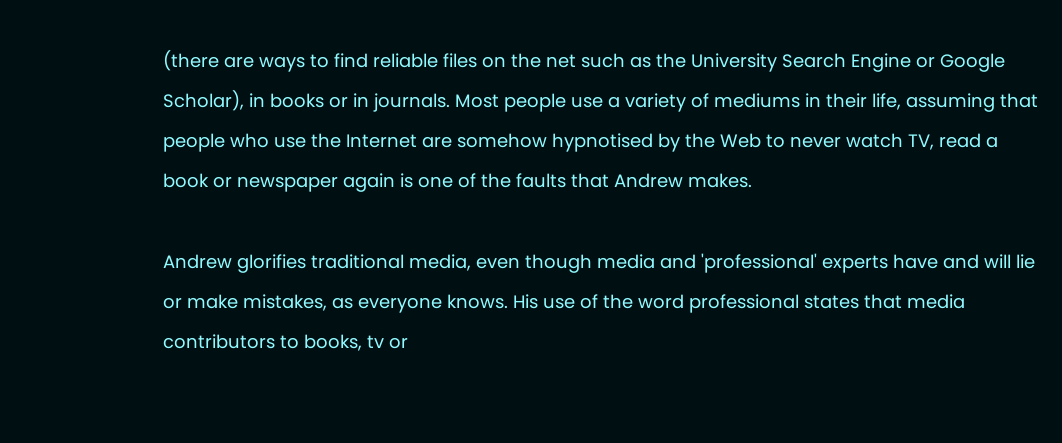(there are ways to find reliable files on the net such as the University Search Engine or Google Scholar), in books or in journals. Most people use a variety of mediums in their life, assuming that people who use the Internet are somehow hypnotised by the Web to never watch TV, read a book or newspaper again is one of the faults that Andrew makes.

Andrew glorifies traditional media, even though media and 'professional' experts have and will lie or make mistakes, as everyone knows. His use of the word professional states that media contributors to books, tv or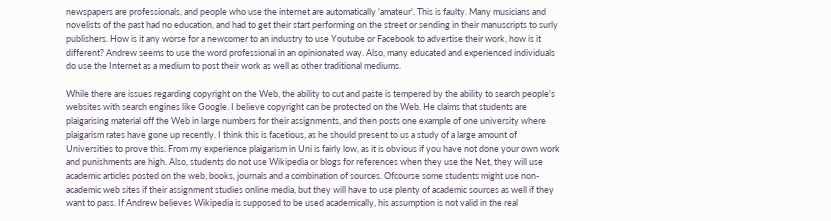newspapers are professionals, and people who use the internet are automatically 'amateur'. This is faulty. Many musicians and novelists of the past had no education, and had to get their start performing on the street or sending in their manuscripts to surly publishers. How is it any worse for a newcomer to an industry to use Youtube or Facebook to advertise their work, how is it different? Andrew seems to use the word professional in an opinionated way. Also, many educated and experienced individuals do use the Internet as a medium to post their work as well as other traditional mediums.

While there are issues regarding copyright on the Web, the ability to cut and paste is tempered by the ability to search people's websites with search engines like Google. I believe copyright can be protected on the Web. He claims that students are plaigarising material off the Web in large numbers for their assignments, and then posts one example of one university where plaigarism rates have gone up recently. I think this is facetious, as he should present to us a study of a large amount of Universities to prove this. From my experience plaigarism in Uni is fairly low, as it is obvious if you have not done your own work and punishments are high. Also, students do not use Wikipedia or blogs for references when they use the Net, they will use academic articles posted on the web, books, journals and a combination of sources. Ofcourse some students might use non-academic web sites if their assignment studies online media, but they will have to use plenty of academic sources as well if they want to pass. If Andrew believes Wikipedia is supposed to be used academically, his assumption is not valid in the real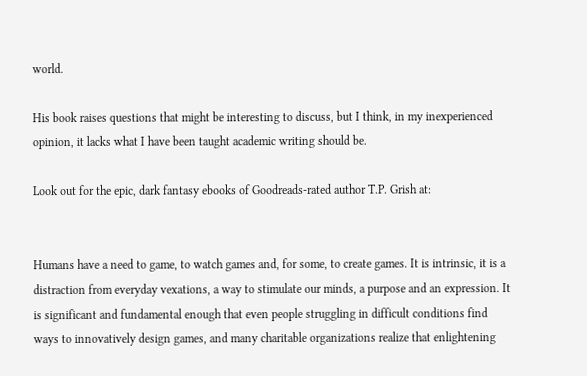world.

His book raises questions that might be interesting to discuss, but I think, in my inexperienced opinion, it lacks what I have been taught academic writing should be.

Look out for the epic, dark fantasy ebooks of Goodreads-rated author T.P. Grish at:


Humans have a need to game, to watch games and, for some, to create games. It is intrinsic, it is a distraction from everyday vexations, a way to stimulate our minds, a purpose and an expression. It is significant and fundamental enough that even people struggling in difficult conditions find ways to innovatively design games, and many charitable organizations realize that enlightening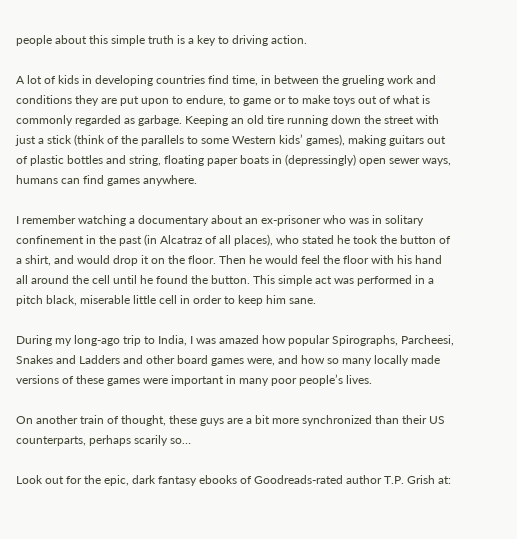people about this simple truth is a key to driving action.

A lot of kids in developing countries find time, in between the grueling work and conditions they are put upon to endure, to game or to make toys out of what is commonly regarded as garbage. Keeping an old tire running down the street with just a stick (think of the parallels to some Western kids’ games), making guitars out of plastic bottles and string, floating paper boats in (depressingly) open sewer ways, humans can find games anywhere.

I remember watching a documentary about an ex-prisoner who was in solitary confinement in the past (in Alcatraz of all places), who stated he took the button of a shirt, and would drop it on the floor. Then he would feel the floor with his hand all around the cell until he found the button. This simple act was performed in a pitch black, miserable little cell in order to keep him sane.

During my long-ago trip to India, I was amazed how popular Spirographs, Parcheesi, Snakes and Ladders and other board games were, and how so many locally made versions of these games were important in many poor people’s lives.

On another train of thought, these guys are a bit more synchronized than their US counterparts, perhaps scarily so…

Look out for the epic, dark fantasy ebooks of Goodreads-rated author T.P. Grish at: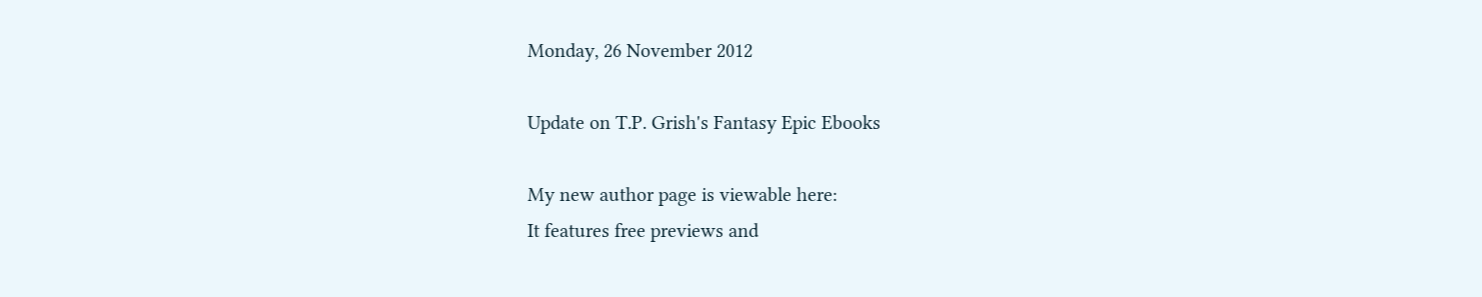Monday, 26 November 2012

Update on T.P. Grish's Fantasy Epic Ebooks

My new author page is viewable here:
It features free previews and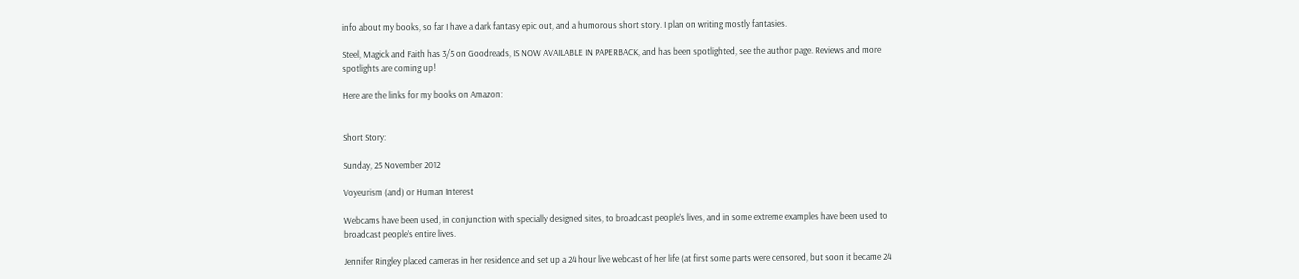info about my books, so far I have a dark fantasy epic out, and a humorous short story. I plan on writing mostly fantasies.

Steel, Magick and Faith has 3/5 on Goodreads, IS NOW AVAILABLE IN PAPERBACK, and has been spotlighted, see the author page. Reviews and more spotlights are coming up!

Here are the links for my books on Amazon:


Short Story:

Sunday, 25 November 2012

Voyeurism (and) or Human Interest

Webcams have been used, in conjunction with specially designed sites, to broadcast people’s lives, and in some extreme examples have been used to broadcast people’s entire lives.

Jennifer Ringley placed cameras in her residence and set up a 24 hour live webcast of her life (at first some parts were censored, but soon it became 24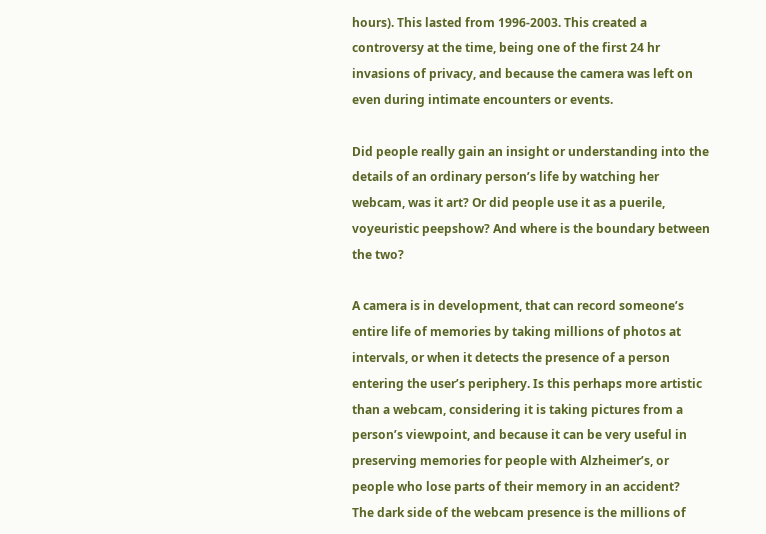hours). This lasted from 1996-2003. This created a controversy at the time, being one of the first 24 hr invasions of privacy, and because the camera was left on even during intimate encounters or events.

Did people really gain an insight or understanding into the details of an ordinary person’s life by watching her webcam, was it art? Or did people use it as a puerile, voyeuristic peepshow? And where is the boundary between the two?

A camera is in development, that can record someone’s entire life of memories by taking millions of photos at intervals, or when it detects the presence of a person entering the user’s periphery. Is this perhaps more artistic than a webcam, considering it is taking pictures from a person’s viewpoint, and because it can be very useful in preserving memories for people with Alzheimer’s, or people who lose parts of their memory in an accident?
The dark side of the webcam presence is the millions of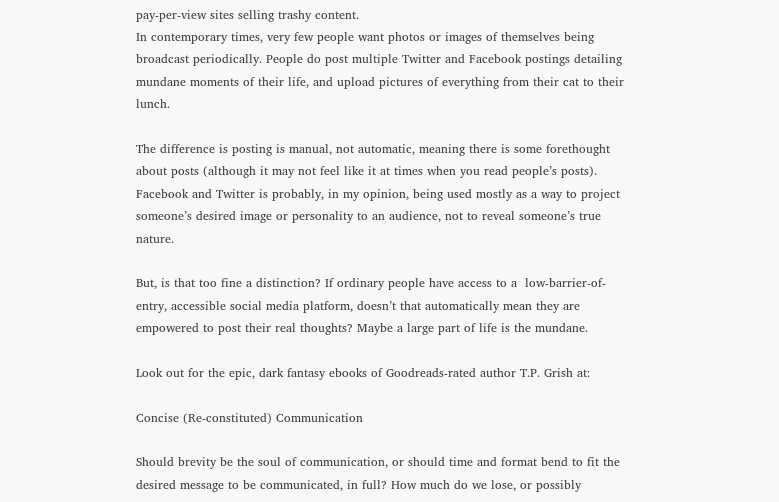pay-per-view sites selling trashy content.
In contemporary times, very few people want photos or images of themselves being broadcast periodically. People do post multiple Twitter and Facebook postings detailing mundane moments of their life, and upload pictures of everything from their cat to their lunch.

The difference is posting is manual, not automatic, meaning there is some forethought about posts (although it may not feel like it at times when you read people’s posts). Facebook and Twitter is probably, in my opinion, being used mostly as a way to project someone’s desired image or personality to an audience, not to reveal someone’s true nature.

But, is that too fine a distinction? If ordinary people have access to a  low-barrier-of-entry, accessible social media platform, doesn’t that automatically mean they are empowered to post their real thoughts? Maybe a large part of life is the mundane.

Look out for the epic, dark fantasy ebooks of Goodreads-rated author T.P. Grish at:

Concise (Re-constituted) Communication

Should brevity be the soul of communication, or should time and format bend to fit the desired message to be communicated, in full? How much do we lose, or possibly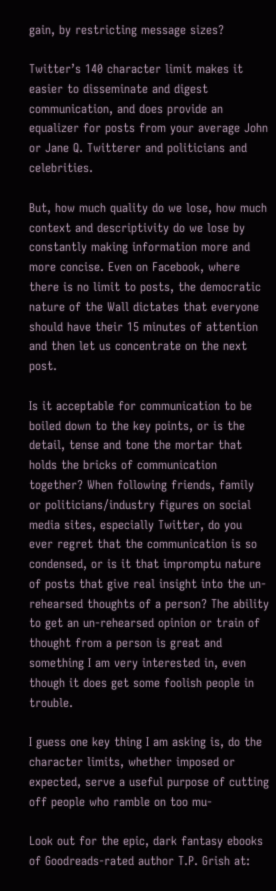gain, by restricting message sizes?

Twitter’s 140 character limit makes it easier to disseminate and digest communication, and does provide an equalizer for posts from your average John or Jane Q. Twitterer and politicians and celebrities.

But, how much quality do we lose, how much context and descriptivity do we lose by constantly making information more and more concise. Even on Facebook, where there is no limit to posts, the democratic nature of the Wall dictates that everyone should have their 15 minutes of attention and then let us concentrate on the next post.

Is it acceptable for communication to be boiled down to the key points, or is the detail, tense and tone the mortar that holds the bricks of communication together? When following friends, family or politicians/industry figures on social media sites, especially Twitter, do you ever regret that the communication is so condensed, or is it that impromptu nature of posts that give real insight into the un-rehearsed thoughts of a person? The ability to get an un-rehearsed opinion or train of thought from a person is great and something I am very interested in, even though it does get some foolish people in trouble.

I guess one key thing I am asking is, do the character limits, whether imposed or expected, serve a useful purpose of cutting off people who ramble on too mu-

Look out for the epic, dark fantasy ebooks of Goodreads-rated author T.P. Grish at: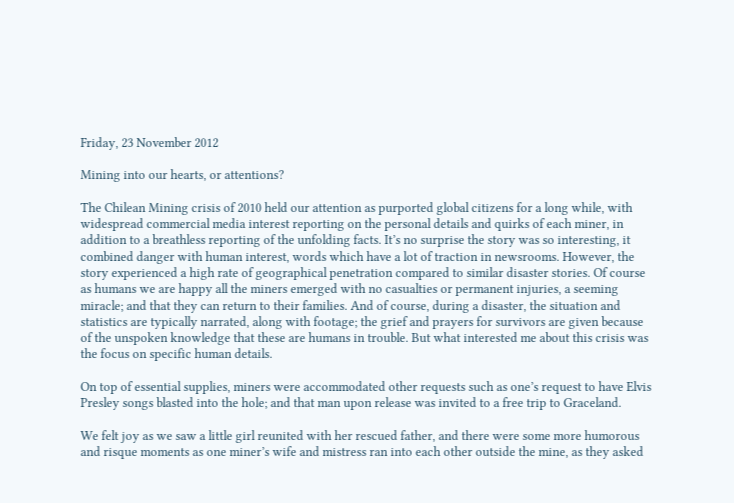Friday, 23 November 2012

Mining into our hearts, or attentions?

The Chilean Mining crisis of 2010 held our attention as purported global citizens for a long while, with widespread commercial media interest reporting on the personal details and quirks of each miner, in addition to a breathless reporting of the unfolding facts. It’s no surprise the story was so interesting, it combined danger with human interest, words which have a lot of traction in newsrooms. However, the story experienced a high rate of geographical penetration compared to similar disaster stories. Of course as humans we are happy all the miners emerged with no casualties or permanent injuries, a seeming miracle; and that they can return to their families. And of course, during a disaster, the situation and statistics are typically narrated, along with footage; the grief and prayers for survivors are given because of the unspoken knowledge that these are humans in trouble. But what interested me about this crisis was the focus on specific human details.

On top of essential supplies, miners were accommodated other requests such as one’s request to have Elvis Presley songs blasted into the hole; and that man upon release was invited to a free trip to Graceland.

We felt joy as we saw a little girl reunited with her rescued father, and there were some more humorous and risque moments as one miner’s wife and mistress ran into each other outside the mine, as they asked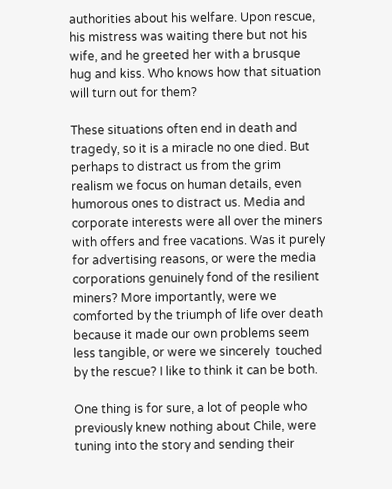authorities about his welfare. Upon rescue, his mistress was waiting there but not his wife, and he greeted her with a brusque hug and kiss. Who knows how that situation will turn out for them?

These situations often end in death and tragedy, so it is a miracle no one died. But perhaps to distract us from the grim realism we focus on human details, even humorous ones to distract us. Media and corporate interests were all over the miners with offers and free vacations. Was it purely for advertising reasons, or were the media corporations genuinely fond of the resilient miners? More importantly, were we comforted by the triumph of life over death because it made our own problems seem less tangible, or were we sincerely  touched by the rescue? I like to think it can be both.

One thing is for sure, a lot of people who previously knew nothing about Chile, were tuning into the story and sending their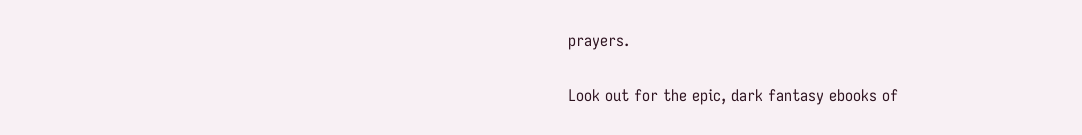prayers.

Look out for the epic, dark fantasy ebooks of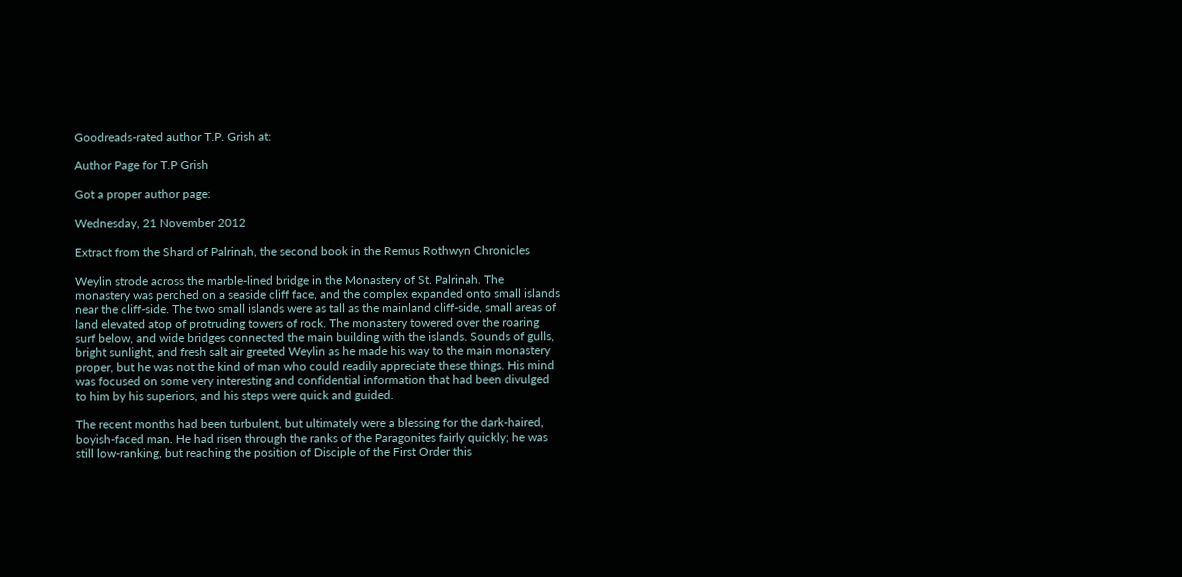Goodreads-rated author T.P. Grish at:

Author Page for T.P Grish

Got a proper author page:

Wednesday, 21 November 2012

Extract from the Shard of Palrinah, the second book in the Remus Rothwyn Chronicles

Weylin strode across the marble-lined bridge in the Monastery of St. Palrinah. The monastery was perched on a seaside cliff face, and the complex expanded onto small islands near the cliff-side. The two small islands were as tall as the mainland cliff-side, small areas of land elevated atop of protruding towers of rock. The monastery towered over the roaring surf below, and wide bridges connected the main building with the islands. Sounds of gulls, bright sunlight, and fresh salt air greeted Weylin as he made his way to the main monastery proper, but he was not the kind of man who could readily appreciate these things. His mind was focused on some very interesting and confidential information that had been divulged to him by his superiors, and his steps were quick and guided.

The recent months had been turbulent, but ultimately were a blessing for the dark-haired, boyish-faced man. He had risen through the ranks of the Paragonites fairly quickly; he was still low-ranking, but reaching the position of Disciple of the First Order this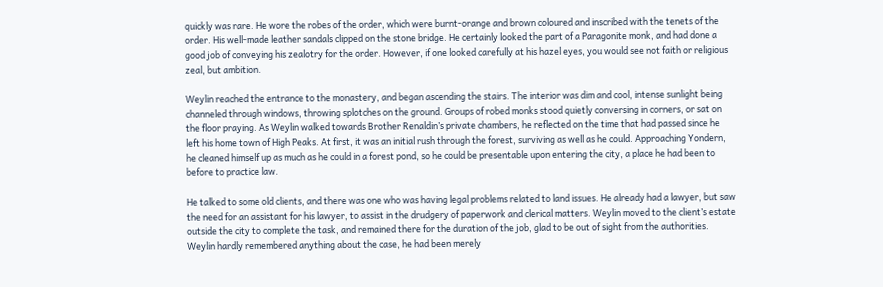quickly was rare. He wore the robes of the order, which were burnt-orange and brown coloured and inscribed with the tenets of the order. His well-made leather sandals clipped on the stone bridge. He certainly looked the part of a Paragonite monk, and had done a good job of conveying his zealotry for the order. However, if one looked carefully at his hazel eyes, you would see not faith or religious zeal, but ambition.

Weylin reached the entrance to the monastery, and began ascending the stairs. The interior was dim and cool, intense sunlight being channeled through windows, throwing splotches on the ground. Groups of robed monks stood quietly conversing in corners, or sat on the floor praying. As Weylin walked towards Brother Renaldin’s private chambers, he reflected on the time that had passed since he left his home town of High Peaks. At first, it was an initial rush through the forest, surviving as well as he could. Approaching Yondern, he cleaned himself up as much as he could in a forest pond, so he could be presentable upon entering the city, a place he had been to before to practice law.

He talked to some old clients, and there was one who was having legal problems related to land issues. He already had a lawyer, but saw the need for an assistant for his lawyer, to assist in the drudgery of paperwork and clerical matters. Weylin moved to the client’s estate outside the city to complete the task, and remained there for the duration of the job, glad to be out of sight from the authorities. Weylin hardly remembered anything about the case, he had been merely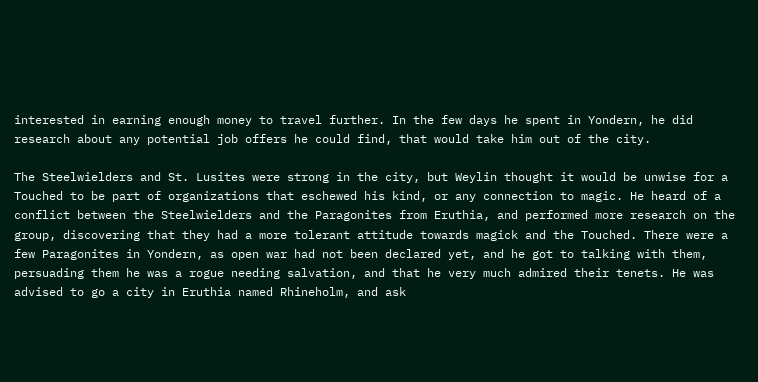interested in earning enough money to travel further. In the few days he spent in Yondern, he did research about any potential job offers he could find, that would take him out of the city.

The Steelwielders and St. Lusites were strong in the city, but Weylin thought it would be unwise for a Touched to be part of organizations that eschewed his kind, or any connection to magic. He heard of a conflict between the Steelwielders and the Paragonites from Eruthia, and performed more research on the group, discovering that they had a more tolerant attitude towards magick and the Touched. There were a few Paragonites in Yondern, as open war had not been declared yet, and he got to talking with them, persuading them he was a rogue needing salvation, and that he very much admired their tenets. He was advised to go a city in Eruthia named Rhineholm, and ask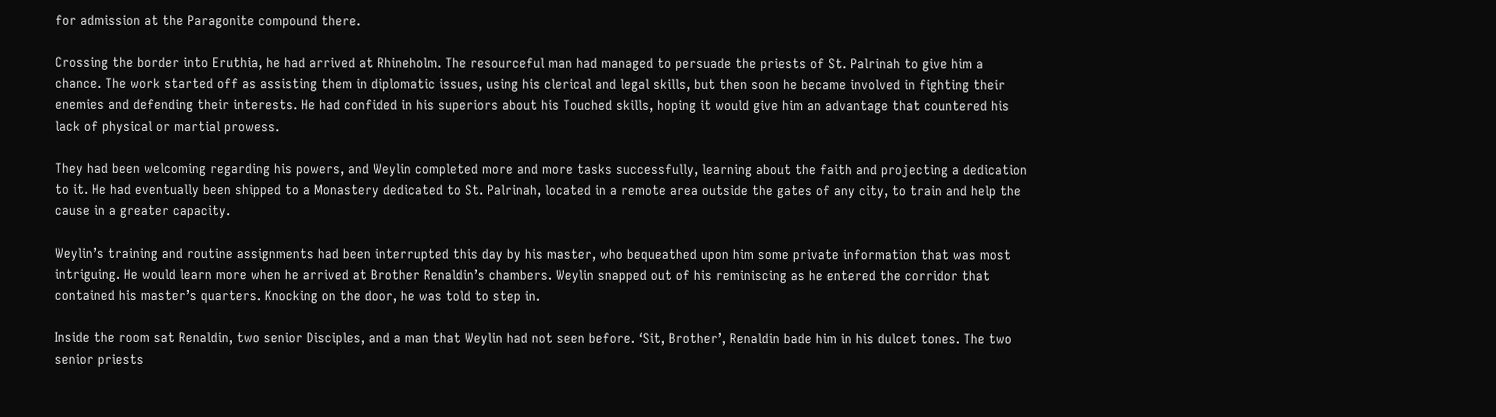for admission at the Paragonite compound there.

Crossing the border into Eruthia, he had arrived at Rhineholm. The resourceful man had managed to persuade the priests of St. Palrinah to give him a chance. The work started off as assisting them in diplomatic issues, using his clerical and legal skills, but then soon he became involved in fighting their enemies and defending their interests. He had confided in his superiors about his Touched skills, hoping it would give him an advantage that countered his lack of physical or martial prowess.

They had been welcoming regarding his powers, and Weylin completed more and more tasks successfully, learning about the faith and projecting a dedication to it. He had eventually been shipped to a Monastery dedicated to St. Palrinah, located in a remote area outside the gates of any city, to train and help the cause in a greater capacity.

Weylin’s training and routine assignments had been interrupted this day by his master, who bequeathed upon him some private information that was most intriguing. He would learn more when he arrived at Brother Renaldin’s chambers. Weylin snapped out of his reminiscing as he entered the corridor that contained his master’s quarters. Knocking on the door, he was told to step in.

Inside the room sat Renaldin, two senior Disciples, and a man that Weylin had not seen before. ‘Sit, Brother’, Renaldin bade him in his dulcet tones. The two senior priests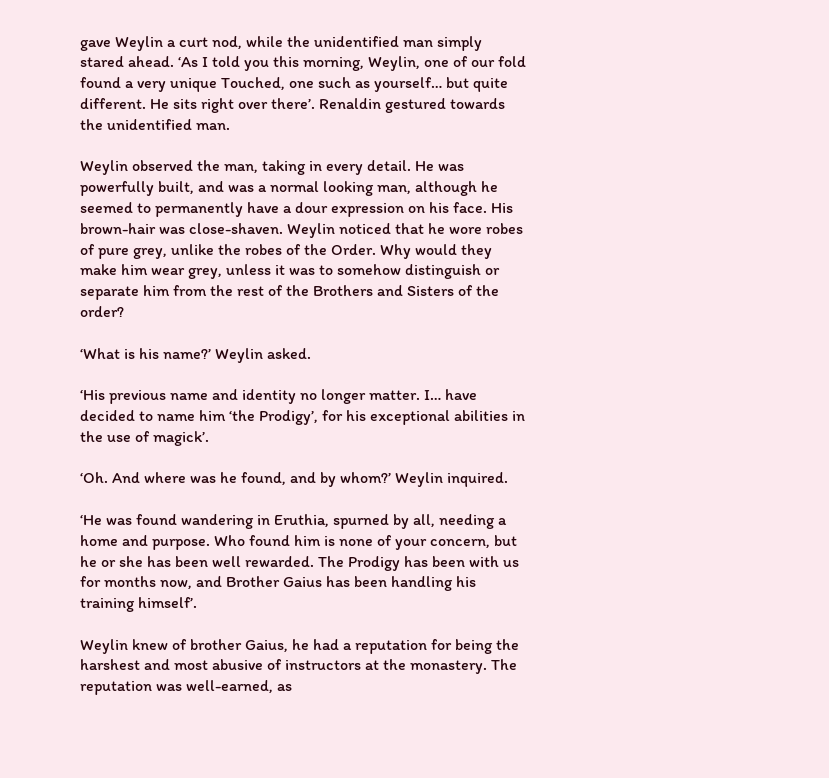gave Weylin a curt nod, while the unidentified man simply stared ahead. ‘As I told you this morning, Weylin, one of our fold found a very unique Touched, one such as yourself… but quite different. He sits right over there’. Renaldin gestured towards the unidentified man.

Weylin observed the man, taking in every detail. He was powerfully built, and was a normal looking man, although he seemed to permanently have a dour expression on his face. His brown-hair was close-shaven. Weylin noticed that he wore robes of pure grey, unlike the robes of the Order. Why would they make him wear grey, unless it was to somehow distinguish or separate him from the rest of the Brothers and Sisters of the order?

‘What is his name?’ Weylin asked.

‘His previous name and identity no longer matter. I… have decided to name him ‘the Prodigy’, for his exceptional abilities in the use of magick’.

‘Oh. And where was he found, and by whom?’ Weylin inquired.

‘He was found wandering in Eruthia, spurned by all, needing a home and purpose. Who found him is none of your concern, but he or she has been well rewarded. The Prodigy has been with us for months now, and Brother Gaius has been handling his training himself’.

Weylin knew of brother Gaius, he had a reputation for being the harshest and most abusive of instructors at the monastery. The reputation was well-earned, as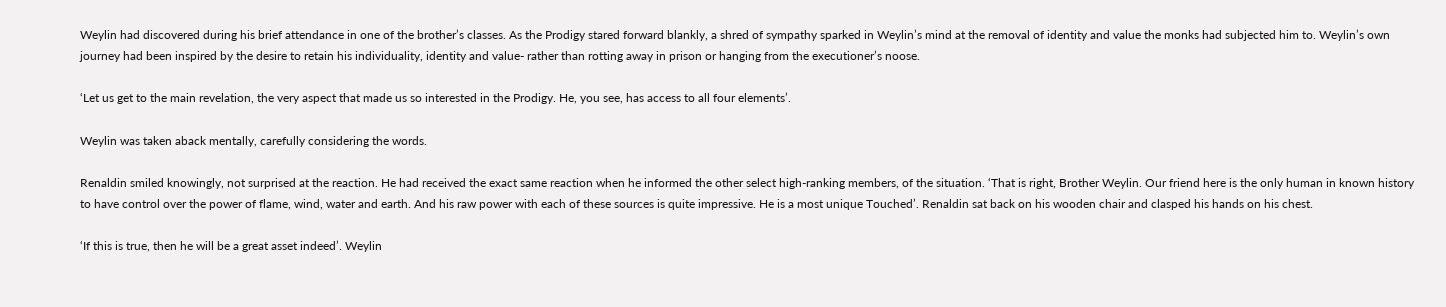Weylin had discovered during his brief attendance in one of the brother’s classes. As the Prodigy stared forward blankly, a shred of sympathy sparked in Weylin’s mind at the removal of identity and value the monks had subjected him to. Weylin’s own journey had been inspired by the desire to retain his individuality, identity and value- rather than rotting away in prison or hanging from the executioner’s noose.

‘Let us get to the main revelation, the very aspect that made us so interested in the Prodigy. He, you see, has access to all four elements’.

Weylin was taken aback mentally, carefully considering the words.

Renaldin smiled knowingly, not surprised at the reaction. He had received the exact same reaction when he informed the other select high-ranking members, of the situation. ‘That is right, Brother Weylin. Our friend here is the only human in known history to have control over the power of flame, wind, water and earth. And his raw power with each of these sources is quite impressive. He is a most unique Touched’. Renaldin sat back on his wooden chair and clasped his hands on his chest.

‘If this is true, then he will be a great asset indeed’. Weylin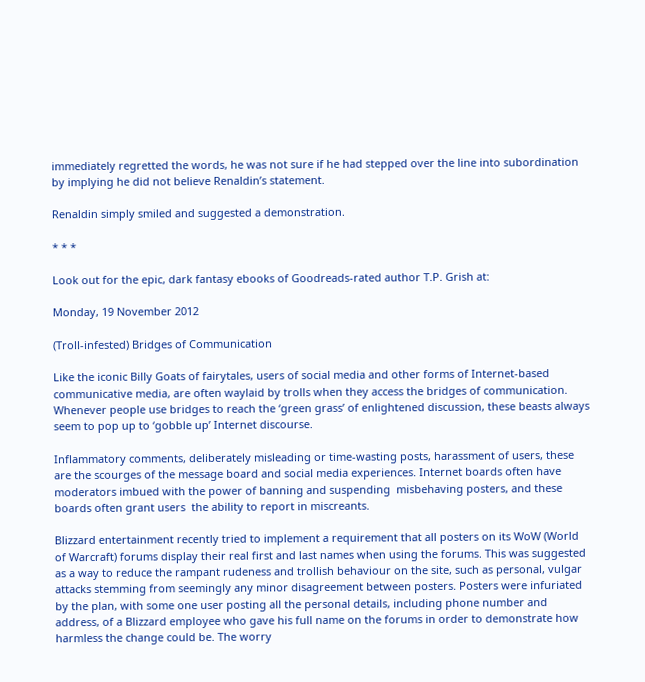immediately regretted the words, he was not sure if he had stepped over the line into subordination by implying he did not believe Renaldin’s statement.

Renaldin simply smiled and suggested a demonstration.

* * *

Look out for the epic, dark fantasy ebooks of Goodreads-rated author T.P. Grish at:

Monday, 19 November 2012

(Troll-infested) Bridges of Communication

Like the iconic Billy Goats of fairytales, users of social media and other forms of Internet-based communicative media, are often waylaid by trolls when they access the bridges of communication. Whenever people use bridges to reach the ‘green grass’ of enlightened discussion, these beasts always seem to pop up to ‘gobble up’ Internet discourse.

Inflammatory comments, deliberately misleading or time-wasting posts, harassment of users, these are the scourges of the message board and social media experiences. Internet boards often have moderators imbued with the power of banning and suspending  misbehaving posters, and these boards often grant users  the ability to report in miscreants.

Blizzard entertainment recently tried to implement a requirement that all posters on its WoW (World of Warcraft) forums display their real first and last names when using the forums. This was suggested as a way to reduce the rampant rudeness and trollish behaviour on the site, such as personal, vulgar attacks stemming from seemingly any minor disagreement between posters. Posters were infuriated by the plan, with some one user posting all the personal details, including phone number and address, of a Blizzard employee who gave his full name on the forums in order to demonstrate how harmless the change could be. The worry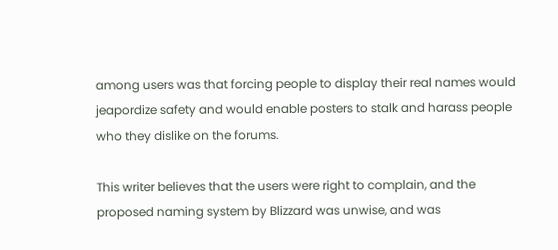among users was that forcing people to display their real names would jeapordize safety and would enable posters to stalk and harass people who they dislike on the forums.

This writer believes that the users were right to complain, and the proposed naming system by Blizzard was unwise, and was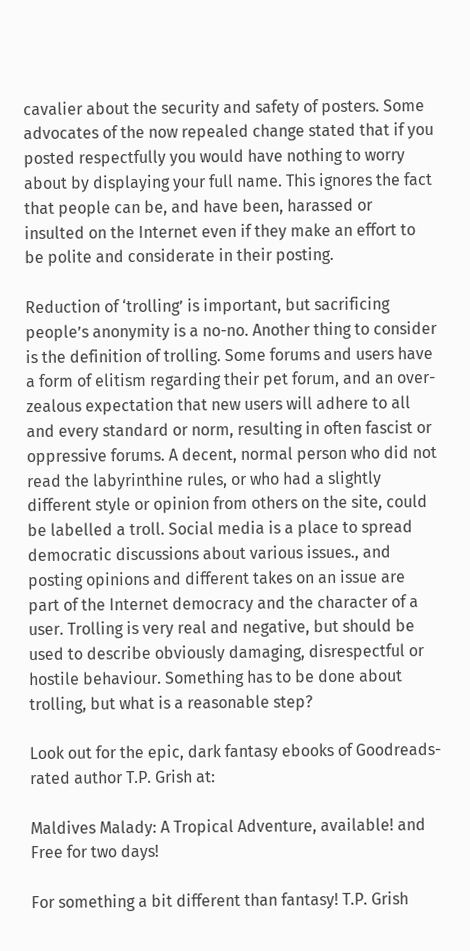cavalier about the security and safety of posters. Some advocates of the now repealed change stated that if you posted respectfully you would have nothing to worry about by displaying your full name. This ignores the fact that people can be, and have been, harassed or insulted on the Internet even if they make an effort to be polite and considerate in their posting.

Reduction of ‘trolling’ is important, but sacrificing people’s anonymity is a no-no. Another thing to consider is the definition of trolling. Some forums and users have a form of elitism regarding their pet forum, and an over-zealous expectation that new users will adhere to all and every standard or norm, resulting in often fascist or oppressive forums. A decent, normal person who did not read the labyrinthine rules, or who had a slightly different style or opinion from others on the site, could be labelled a troll. Social media is a place to spread democratic discussions about various issues., and posting opinions and different takes on an issue are part of the Internet democracy and the character of a user. Trolling is very real and negative, but should be used to describe obviously damaging, disrespectful or hostile behaviour. Something has to be done about trolling, but what is a reasonable step?

Look out for the epic, dark fantasy ebooks of Goodreads-rated author T.P. Grish at:

Maldives Malady: A Tropical Adventure, available! and Free for two days!

For something a bit different than fantasy! T.P. Grish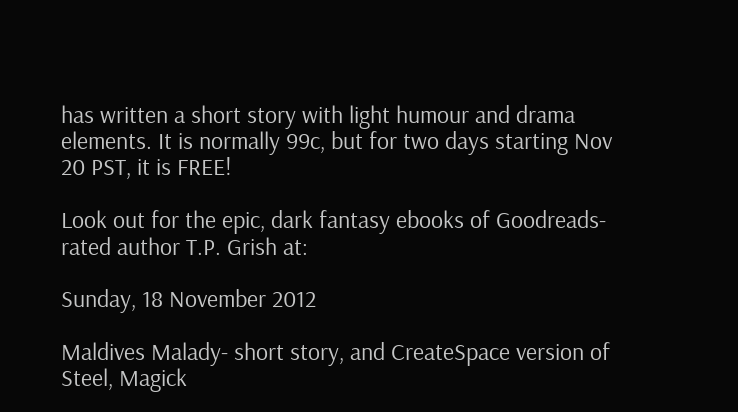has written a short story with light humour and drama elements. It is normally 99c, but for two days starting Nov 20 PST, it is FREE!

Look out for the epic, dark fantasy ebooks of Goodreads-rated author T.P. Grish at:

Sunday, 18 November 2012

Maldives Malady- short story, and CreateSpace version of Steel, Magick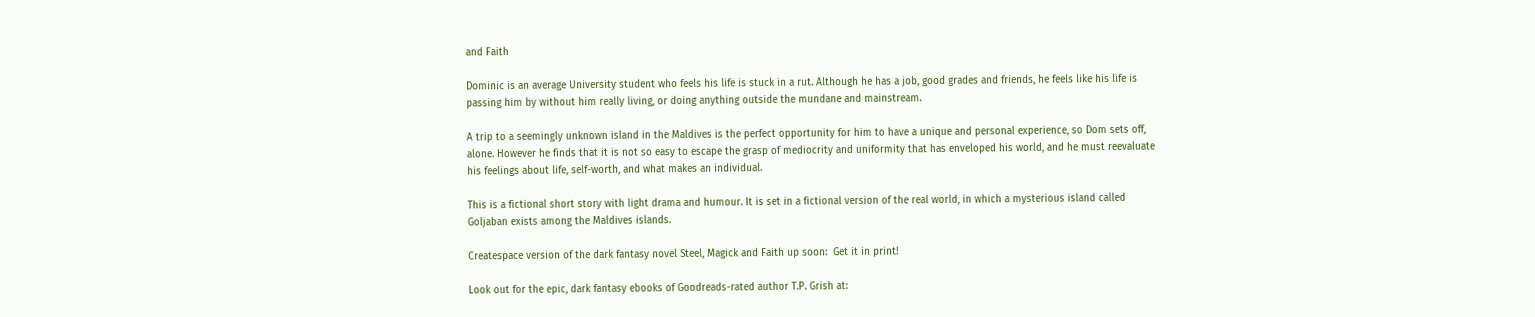and Faith

Dominic is an average University student who feels his life is stuck in a rut. Although he has a job, good grades and friends, he feels like his life is passing him by without him really living, or doing anything outside the mundane and mainstream.

A trip to a seemingly unknown island in the Maldives is the perfect opportunity for him to have a unique and personal experience, so Dom sets off, alone. However he finds that it is not so easy to escape the grasp of mediocrity and uniformity that has enveloped his world, and he must reevaluate his feelings about life, self-worth, and what makes an individual.

This is a fictional short story with light drama and humour. It is set in a fictional version of the real world, in which a mysterious island called Goljaban exists among the Maldives islands.

Createspace version of the dark fantasy novel Steel, Magick and Faith up soon:  Get it in print!

Look out for the epic, dark fantasy ebooks of Goodreads-rated author T.P. Grish at: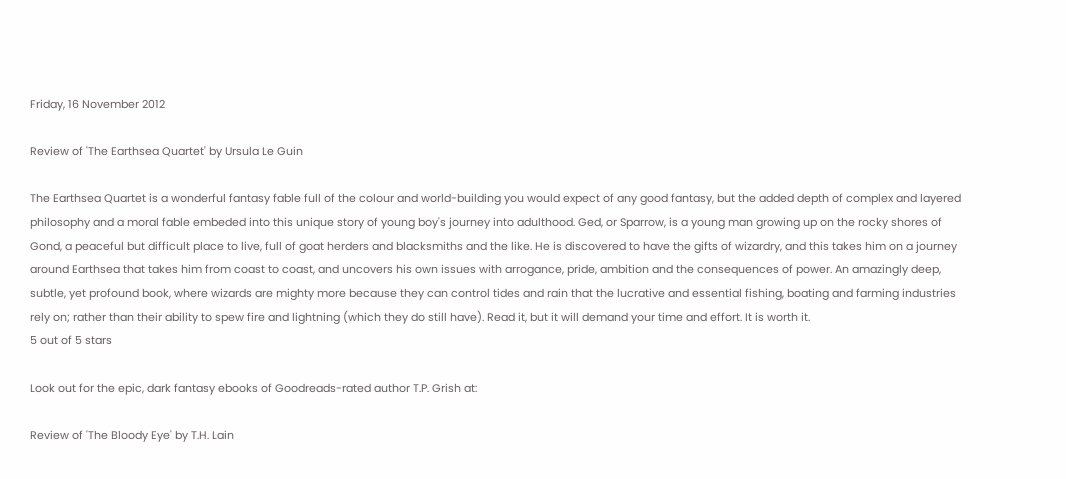Friday, 16 November 2012

Review of 'The Earthsea Quartet' by Ursula Le Guin

The Earthsea Quartet is a wonderful fantasy fable full of the colour and world-building you would expect of any good fantasy, but the added depth of complex and layered philosophy and a moral fable embeded into this unique story of young boy's journey into adulthood. Ged, or Sparrow, is a young man growing up on the rocky shores of Gond, a peaceful but difficult place to live, full of goat herders and blacksmiths and the like. He is discovered to have the gifts of wizardry, and this takes him on a journey around Earthsea that takes him from coast to coast, and uncovers his own issues with arrogance, pride, ambition and the consequences of power. An amazingly deep, subtle, yet profound book, where wizards are mighty more because they can control tides and rain that the lucrative and essential fishing, boating and farming industries rely on; rather than their ability to spew fire and lightning (which they do still have). Read it, but it will demand your time and effort. It is worth it.
5 out of 5 stars

Look out for the epic, dark fantasy ebooks of Goodreads-rated author T.P. Grish at:

Review of 'The Bloody Eye' by T.H. Lain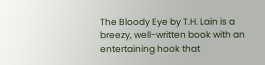The Bloody Eye by T.H. Lain is a breezy, well-written book with an entertaining hook that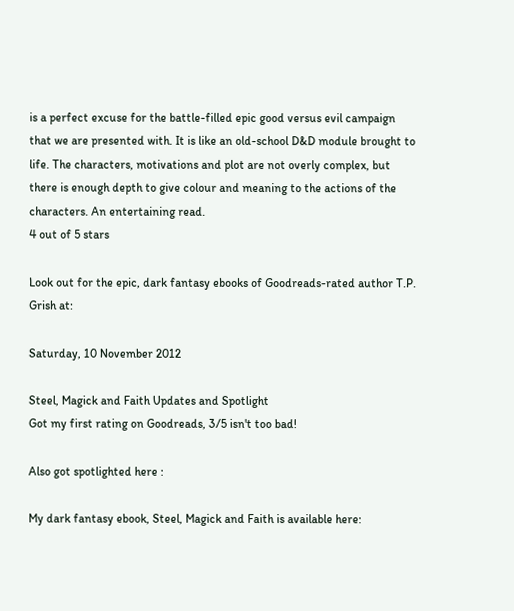is a perfect excuse for the battle-filled epic good versus evil campaign that we are presented with. It is like an old-school D&D module brought to life. The characters, motivations and plot are not overly complex, but there is enough depth to give colour and meaning to the actions of the characters. An entertaining read.
4 out of 5 stars

Look out for the epic, dark fantasy ebooks of Goodreads-rated author T.P. Grish at:

Saturday, 10 November 2012

Steel, Magick and Faith Updates and Spotlight
Got my first rating on Goodreads, 3/5 isn't too bad!

Also got spotlighted here :

My dark fantasy ebook, Steel, Magick and Faith is available here: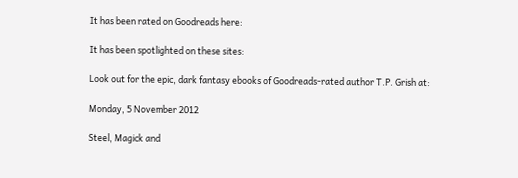It has been rated on Goodreads here:

It has been spotlighted on these sites:

Look out for the epic, dark fantasy ebooks of Goodreads-rated author T.P. Grish at:

Monday, 5 November 2012

Steel, Magick and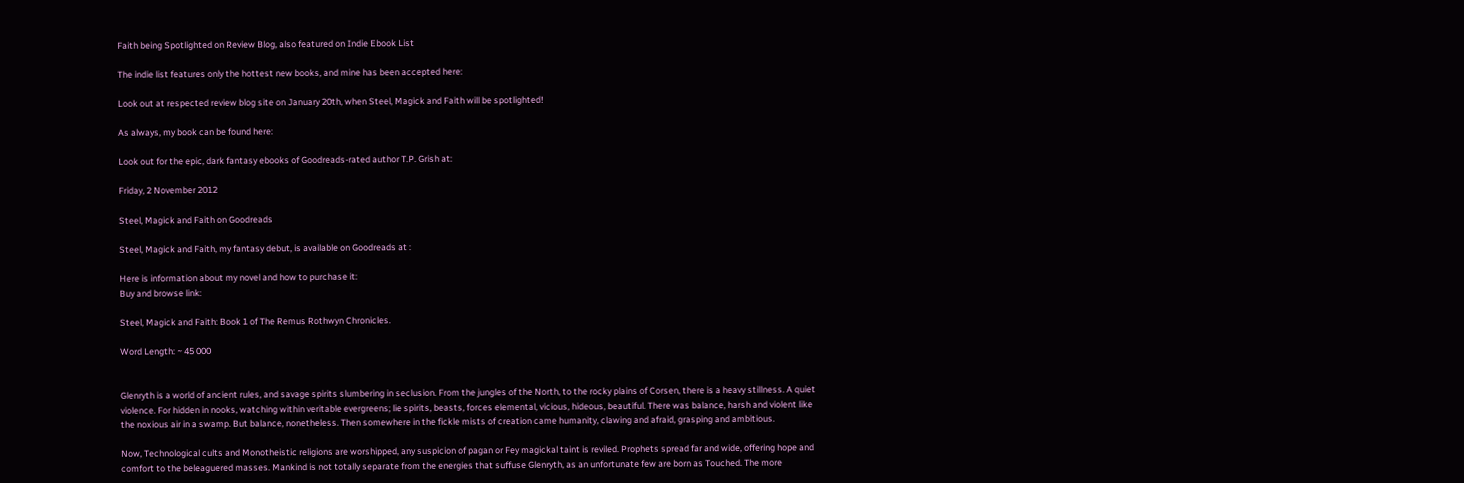Faith being Spotlighted on Review Blog, also featured on Indie Ebook List

The indie list features only the hottest new books, and mine has been accepted here:

Look out at respected review blog site on January 20th, when Steel, Magick and Faith will be spotlighted!

As always, my book can be found here:

Look out for the epic, dark fantasy ebooks of Goodreads-rated author T.P. Grish at:

Friday, 2 November 2012

Steel, Magick and Faith on Goodreads

Steel, Magick and Faith, my fantasy debut, is available on Goodreads at :

Here is information about my novel and how to purchase it:
Buy and browse link:

Steel, Magick and Faith: Book 1 of The Remus Rothwyn Chronicles.

Word Length: ~ 45 000


Glenryth is a world of ancient rules, and savage spirits slumbering in seclusion. From the jungles of the North, to the rocky plains of Corsen, there is a heavy stillness. A quiet violence. For hidden in nooks, watching within veritable evergreens; lie spirits, beasts, forces elemental, vicious, hideous, beautiful. There was balance, harsh and violent like the noxious air in a swamp. But balance, nonetheless. Then somewhere in the fickle mists of creation came humanity, clawing and afraid, grasping and ambitious.

Now, Technological cults and Monotheistic religions are worshipped, any suspicion of pagan or Fey magickal taint is reviled. Prophets spread far and wide, offering hope and comfort to the beleaguered masses. Mankind is not totally separate from the energies that suffuse Glenryth, as an unfortunate few are born as Touched. The more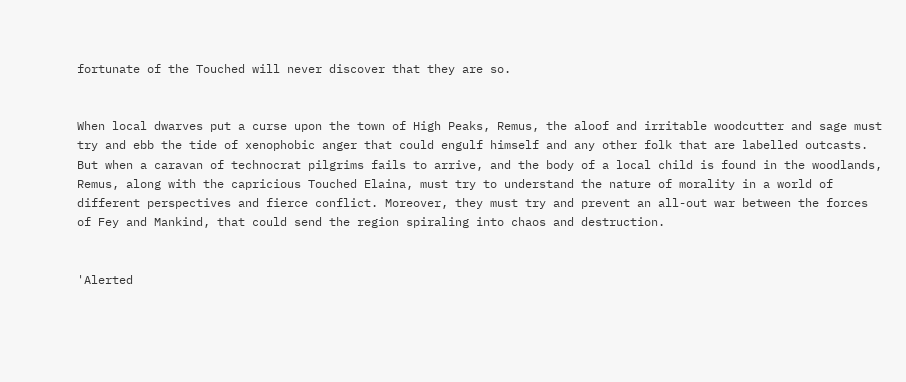fortunate of the Touched will never discover that they are so.


When local dwarves put a curse upon the town of High Peaks, Remus, the aloof and irritable woodcutter and sage must try and ebb the tide of xenophobic anger that could engulf himself and any other folk that are labelled outcasts. But when a caravan of technocrat pilgrims fails to arrive, and the body of a local child is found in the woodlands, Remus, along with the capricious Touched Elaina, must try to understand the nature of morality in a world of different perspectives and fierce conflict. Moreover, they must try and prevent an all-out war between the forces of Fey and Mankind, that could send the region spiraling into chaos and destruction.


'Alerted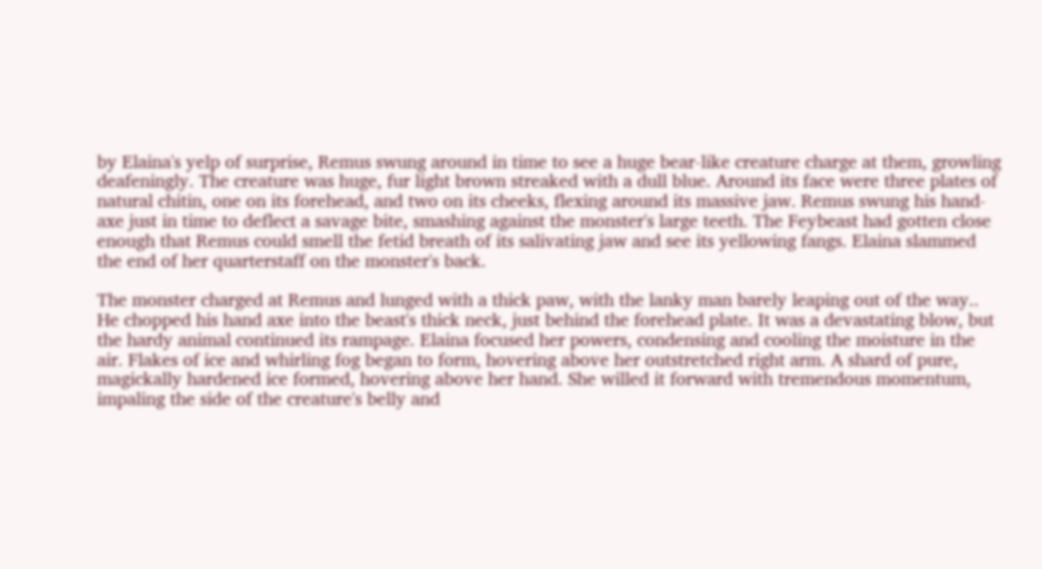by Elaina's yelp of surprise, Remus swung around in time to see a huge bear-like creature charge at them, growling deafeningly. The creature was huge, fur light brown streaked with a dull blue. Around its face were three plates of natural chitin, one on its forehead, and two on its cheeks, flexing around its massive jaw. Remus swung his hand-axe just in time to deflect a savage bite, smashing against the monster's large teeth. The Feybeast had gotten close enough that Remus could smell the fetid breath of its salivating jaw and see its yellowing fangs. Elaina slammed the end of her quarterstaff on the monster's back.

The monster charged at Remus and lunged with a thick paw, with the lanky man barely leaping out of the way.. He chopped his hand axe into the beast's thick neck, just behind the forehead plate. It was a devastating blow, but the hardy animal continued its rampage. Elaina focused her powers, condensing and cooling the moisture in the air. Flakes of ice and whirling fog began to form, hovering above her outstretched right arm. A shard of pure, magickally hardened ice formed, hovering above her hand. She willed it forward with tremendous momentum, impaling the side of the creature's belly and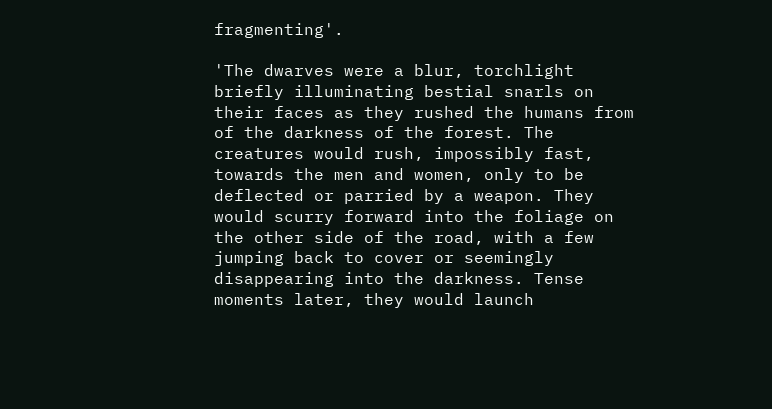fragmenting'.

'The dwarves were a blur, torchlight briefly illuminating bestial snarls on their faces as they rushed the humans from of the darkness of the forest. The creatures would rush, impossibly fast, towards the men and women, only to be deflected or parried by a weapon. They would scurry forward into the foliage on the other side of the road, with a few jumping back to cover or seemingly disappearing into the darkness. Tense moments later, they would launch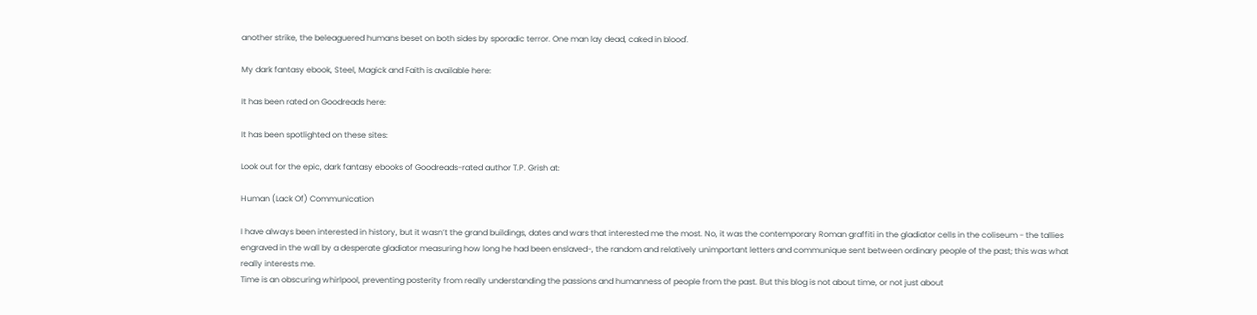another strike, the beleaguered humans beset on both sides by sporadic terror. One man lay dead, caked in blood'.

My dark fantasy ebook, Steel, Magick and Faith is available here:

It has been rated on Goodreads here:

It has been spotlighted on these sites:

Look out for the epic, dark fantasy ebooks of Goodreads-rated author T.P. Grish at:

Human (Lack Of) Communication

I have always been interested in history, but it wasn’t the grand buildings, dates and wars that interested me the most. No, it was the contemporary Roman graffiti in the gladiator cells in the coliseum - the tallies engraved in the wall by a desperate gladiator measuring how long he had been enslaved-, the random and relatively unimportant letters and communique sent between ordinary people of the past; this was what really interests me.
Time is an obscuring whirlpool, preventing posterity from really understanding the passions and humanness of people from the past. But this blog is not about time, or not just about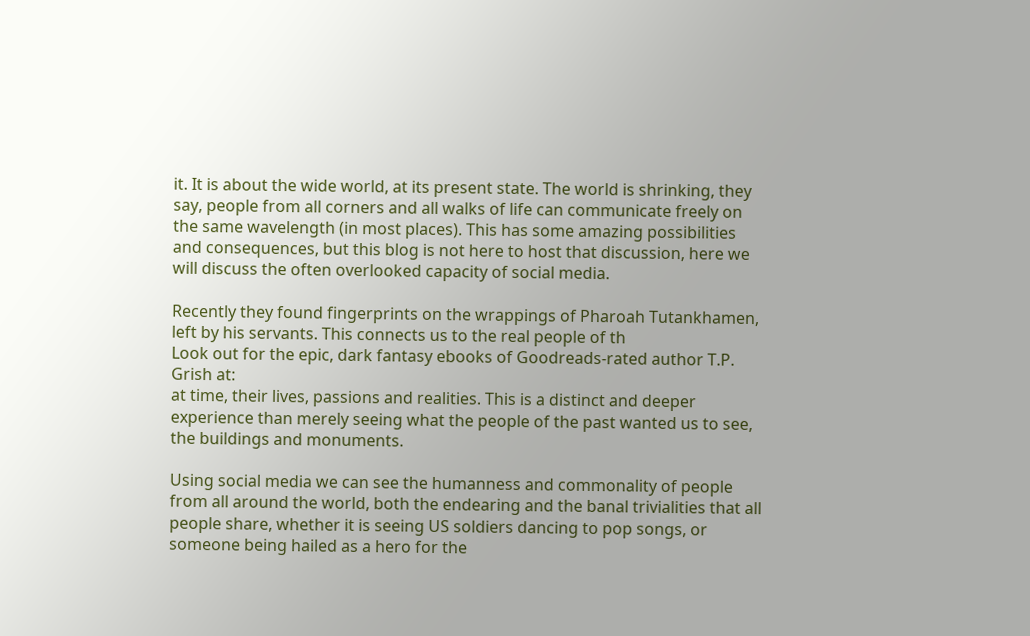it. It is about the wide world, at its present state. The world is shrinking, they say, people from all corners and all walks of life can communicate freely on the same wavelength (in most places). This has some amazing possibilities and consequences, but this blog is not here to host that discussion, here we will discuss the often overlooked capacity of social media.

Recently they found fingerprints on the wrappings of Pharoah Tutankhamen, left by his servants. This connects us to the real people of th
Look out for the epic, dark fantasy ebooks of Goodreads-rated author T.P. Grish at:
at time, their lives, passions and realities. This is a distinct and deeper experience than merely seeing what the people of the past wanted us to see, the buildings and monuments.

Using social media we can see the humanness and commonality of people from all around the world, both the endearing and the banal trivialities that all people share, whether it is seeing US soldiers dancing to pop songs, or someone being hailed as a hero for the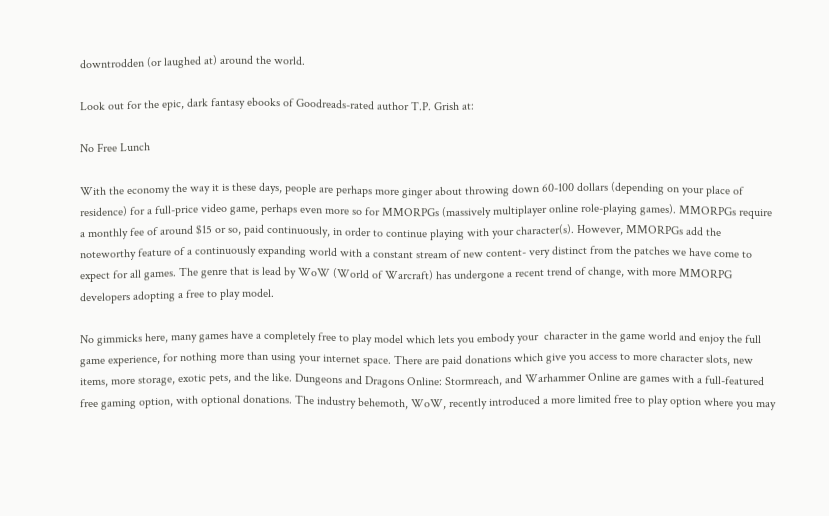downtrodden (or laughed at) around the world.

Look out for the epic, dark fantasy ebooks of Goodreads-rated author T.P. Grish at:

No Free Lunch

With the economy the way it is these days, people are perhaps more ginger about throwing down 60-100 dollars (depending on your place of residence) for a full-price video game, perhaps even more so for MMORPGs (massively multiplayer online role-playing games). MMORPGs require a monthly fee of around $15 or so, paid continuously, in order to continue playing with your character(s). However, MMORPGs add the noteworthy feature of a continuously expanding world with a constant stream of new content- very distinct from the patches we have come to expect for all games. The genre that is lead by WoW (World of Warcraft) has undergone a recent trend of change, with more MMORPG developers adopting a free to play model.

No gimmicks here, many games have a completely free to play model which lets you embody your  character in the game world and enjoy the full game experience, for nothing more than using your internet space. There are paid donations which give you access to more character slots, new items, more storage, exotic pets, and the like. Dungeons and Dragons Online: Stormreach, and Warhammer Online are games with a full-featured free gaming option, with optional donations. The industry behemoth, WoW, recently introduced a more limited free to play option where you may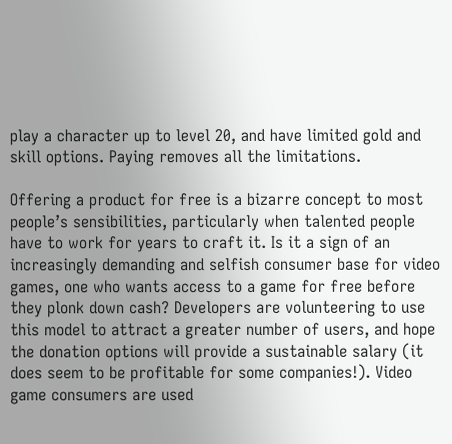play a character up to level 20, and have limited gold and skill options. Paying removes all the limitations.

Offering a product for free is a bizarre concept to most people’s sensibilities, particularly when talented people have to work for years to craft it. Is it a sign of an increasingly demanding and selfish consumer base for video games, one who wants access to a game for free before they plonk down cash? Developers are volunteering to use this model to attract a greater number of users, and hope the donation options will provide a sustainable salary (it does seem to be profitable for some companies!). Video game consumers are used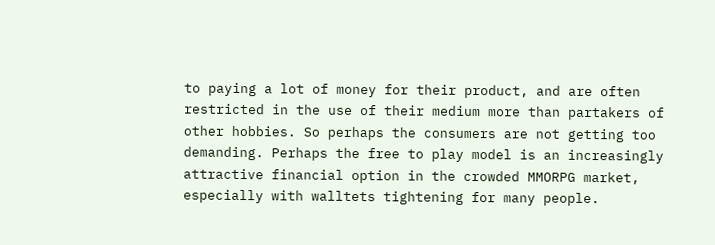to paying a lot of money for their product, and are often restricted in the use of their medium more than partakers of other hobbies. So perhaps the consumers are not getting too demanding. Perhaps the free to play model is an increasingly attractive financial option in the crowded MMORPG market, especially with walltets tightening for many people.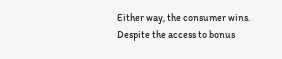Either way, the consumer wins. Despite the access to bonus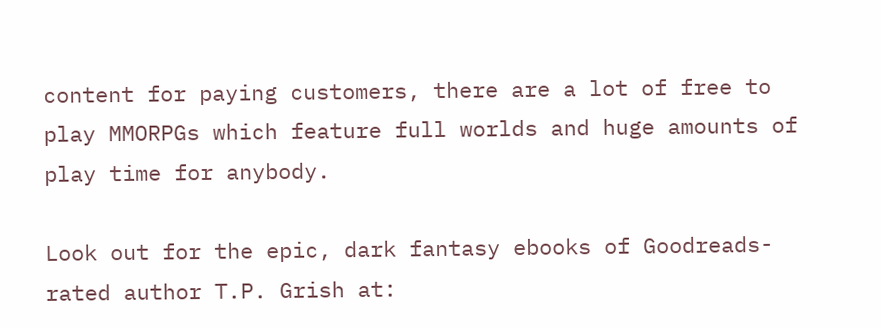content for paying customers, there are a lot of free to play MMORPGs which feature full worlds and huge amounts of play time for anybody.

Look out for the epic, dark fantasy ebooks of Goodreads-rated author T.P. Grish at: